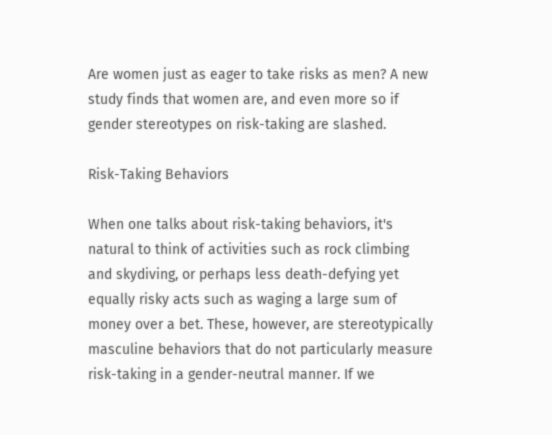Are women just as eager to take risks as men? A new study finds that women are, and even more so if gender stereotypes on risk-taking are slashed.

Risk-Taking Behaviors

When one talks about risk-taking behaviors, it's natural to think of activities such as rock climbing and skydiving, or perhaps less death-defying yet equally risky acts such as waging a large sum of money over a bet. These, however, are stereotypically masculine behaviors that do not particularly measure risk-taking in a gender-neutral manner. If we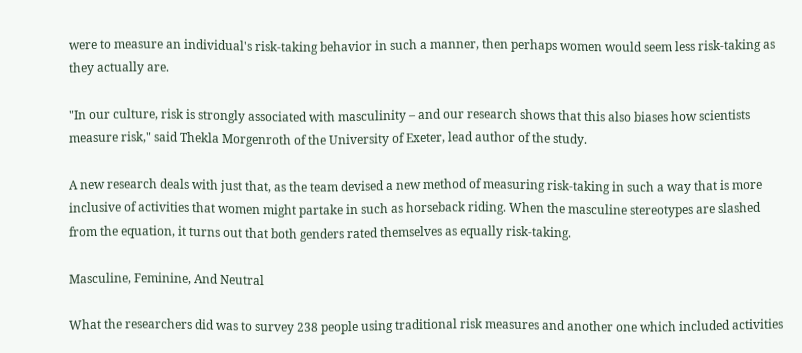were to measure an individual's risk-taking behavior in such a manner, then perhaps women would seem less risk-taking as they actually are.

"In our culture, risk is strongly associated with masculinity – and our research shows that this also biases how scientists measure risk," said Thekla Morgenroth of the University of Exeter, lead author of the study.

A new research deals with just that, as the team devised a new method of measuring risk-taking in such a way that is more inclusive of activities that women might partake in such as horseback riding. When the masculine stereotypes are slashed from the equation, it turns out that both genders rated themselves as equally risk-taking.

Masculine, Feminine, And Neutral

What the researchers did was to survey 238 people using traditional risk measures and another one which included activities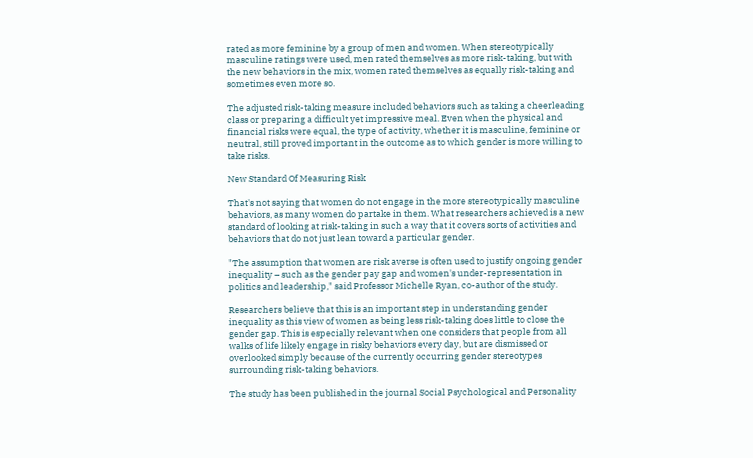rated as more feminine by a group of men and women. When stereotypically masculine ratings were used, men rated themselves as more risk-taking, but with the new behaviors in the mix, women rated themselves as equally risk-taking and sometimes even more so.

The adjusted risk-taking measure included behaviors such as taking a cheerleading class or preparing a difficult yet impressive meal. Even when the physical and financial risks were equal, the type of activity, whether it is masculine, feminine or neutral, still proved important in the outcome as to which gender is more willing to take risks.

New Standard Of Measuring Risk

That's not saying that women do not engage in the more stereotypically masculine behaviors, as many women do partake in them. What researchers achieved is a new standard of looking at risk-taking in such a way that it covers sorts of activities and behaviors that do not just lean toward a particular gender.

"The assumption that women are risk averse is often used to justify ongoing gender inequality – such as the gender pay gap and women's under-representation in politics and leadership," said Professor Michelle Ryan, co-author of the study.

Researchers believe that this is an important step in understanding gender inequality as this view of women as being less risk-taking does little to close the gender gap. This is especially relevant when one considers that people from all walks of life likely engage in risky behaviors every day, but are dismissed or overlooked simply because of the currently occurring gender stereotypes surrounding risk-taking behaviors.

The study has been published in the journal Social Psychological and Personality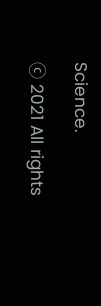Science.

ⓒ 2021 All rights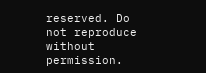reserved. Do not reproduce without permission.